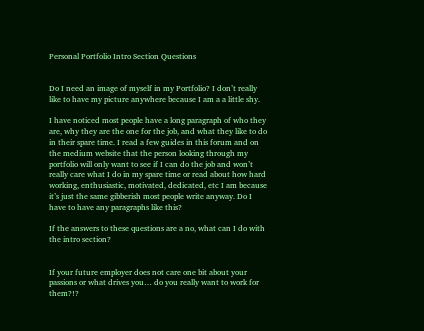Personal Portfolio Intro Section Questions


Do I need an image of myself in my Portfolio? I don’t really like to have my picture anywhere because I am a a little shy.

I have noticed most people have a long paragraph of who they are, why they are the one for the job, and what they like to do in their spare time. I read a few guides in this forum and on the medium website that the person looking through my portfolio will only want to see if I can do the job and won’t really care what I do in my spare time or read about how hard working, enthusiastic, motivated, dedicated, etc I am because it’s just the same gibberish most people write anyway. Do I have to have any paragraphs like this?

If the answers to these questions are a no, what can I do with the intro section?


If your future employer does not care one bit about your passions or what drives you… do you really want to work for them?!?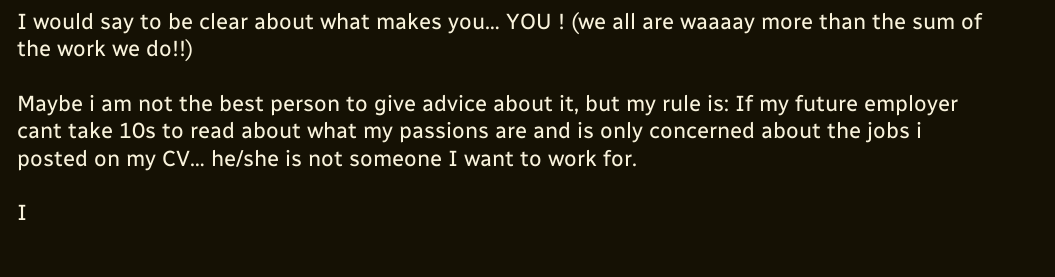I would say to be clear about what makes you… YOU ! (we all are waaaay more than the sum of the work we do!!)

Maybe i am not the best person to give advice about it, but my rule is: If my future employer cant take 10s to read about what my passions are and is only concerned about the jobs i posted on my CV… he/she is not someone I want to work for.

I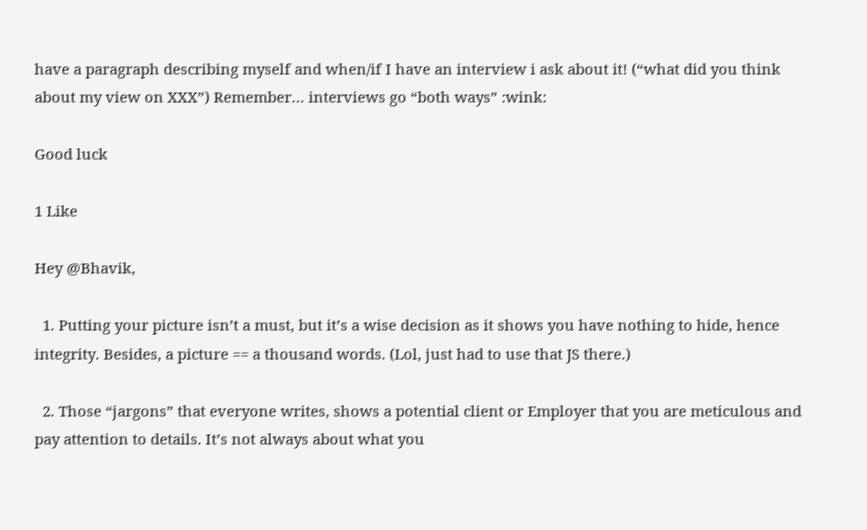have a paragraph describing myself and when/if I have an interview i ask about it! (“what did you think about my view on XXX”) Remember… interviews go “both ways” :wink:

Good luck

1 Like

Hey @Bhavik,

  1. Putting your picture isn’t a must, but it’s a wise decision as it shows you have nothing to hide, hence integrity. Besides, a picture == a thousand words. (Lol, just had to use that JS there.)

  2. Those “jargons” that everyone writes, shows a potential client or Employer that you are meticulous and pay attention to details. It’s not always about what you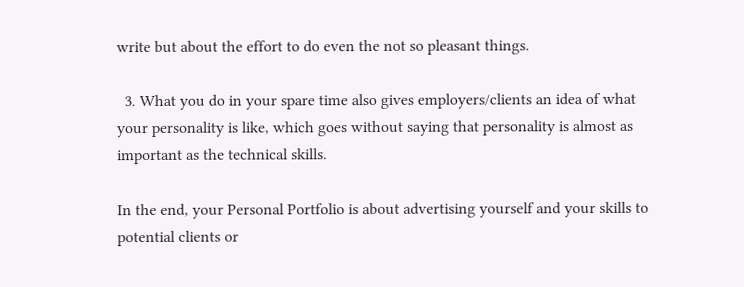write but about the effort to do even the not so pleasant things.

  3. What you do in your spare time also gives employers/clients an idea of what your personality is like, which goes without saying that personality is almost as important as the technical skills.

In the end, your Personal Portfolio is about advertising yourself and your skills to potential clients or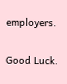employers.

Good Luck.